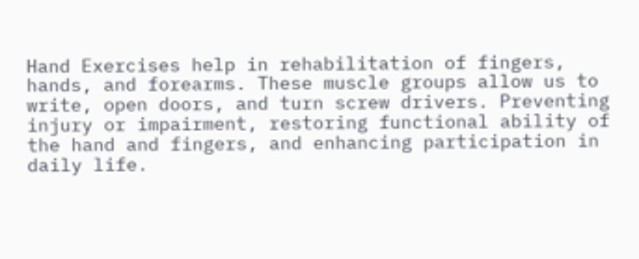Hand Exercises help in rehabilitation of fingers, hands, and forearms. These muscle groups allow us to write, open doors, and turn screw drivers. Preventing injury or impairment, restoring functional ability of the hand and fingers, and enhancing participation in daily life.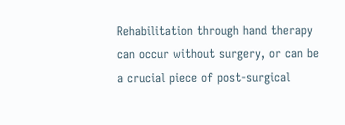Rehabilitation through hand therapy can occur without surgery, or can be a crucial piece of post-surgical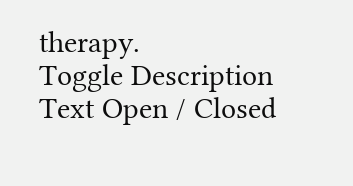therapy.
Toggle Description Text Open / Closed